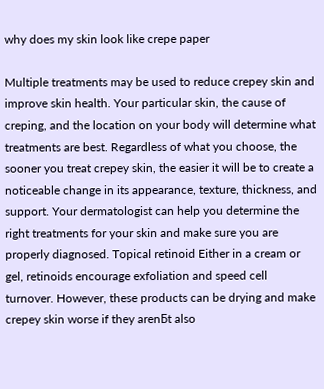why does my skin look like crepe paper

Multiple treatments may be used to reduce crepey skin and improve skin health. Your particular skin, the cause of creping, and the location on your body will determine what treatments are best. Regardless of what you choose, the sooner you treat crepey skin, the easier it will be to create a noticeable change in its appearance, texture, thickness, and support. Your dermatologist can help you determine the right treatments for your skin and make sure you are properly diagnosed. Topical retinoid Either in a cream or gel, retinoids encourage exfoliation and speed cell turnover. However, these products can be drying and make crepey skin worse if they arenБt also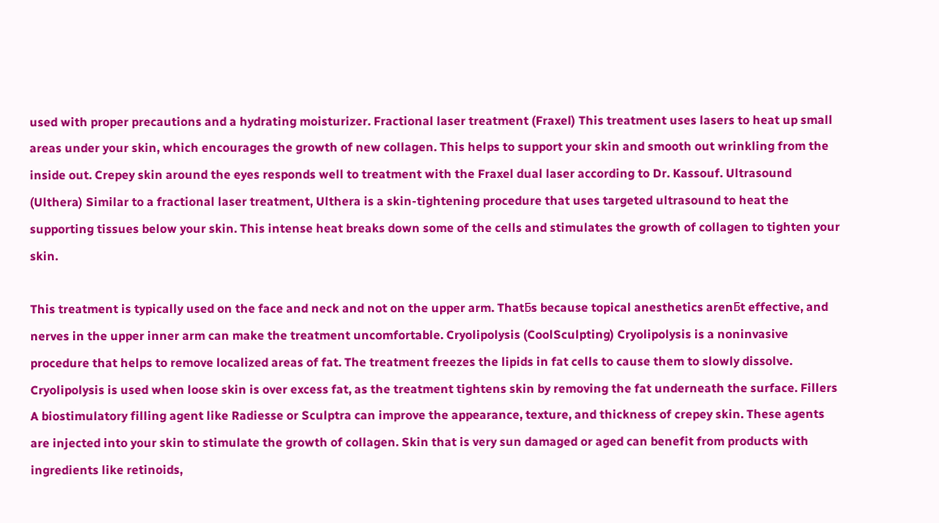used with proper precautions and a hydrating moisturizer. Fractional laser treatment (Fraxel) This treatment uses lasers to heat up small areas under your skin, which encourages the growth of new collagen. This helps to support your skin and smooth out wrinkling from the inside out. Crepey skin around the eyes responds well to treatment with the Fraxel dual laser according to Dr. Kassouf. Ultrasound (Ulthera) Similar to a fractional laser treatment, Ulthera is a skin-tightening procedure that uses targeted ultrasound to heat the supporting tissues below your skin. This intense heat breaks down some of the cells and stimulates the growth of collagen to tighten your skin.

This treatment is typically used on the face and neck and not on the upper arm. ThatБs because topical anesthetics arenБt effective, and nerves in the upper inner arm can make the treatment uncomfortable. Cryolipolysis (CoolSculpting) Cryolipolysis is a noninvasive procedure that helps to remove localized areas of fat. The treatment freezes the lipids in fat cells to cause them to slowly dissolve. Cryolipolysis is used when loose skin is over excess fat, as the treatment tightens skin by removing the fat underneath the surface. Fillers A biostimulatory filling agent like Radiesse or Sculptra can improve the appearance, texture, and thickness of crepey skin. These agents are injected into your skin to stimulate the growth of collagen. Skin that is very sun damaged or aged can benefit from products with ingredients like retinoids,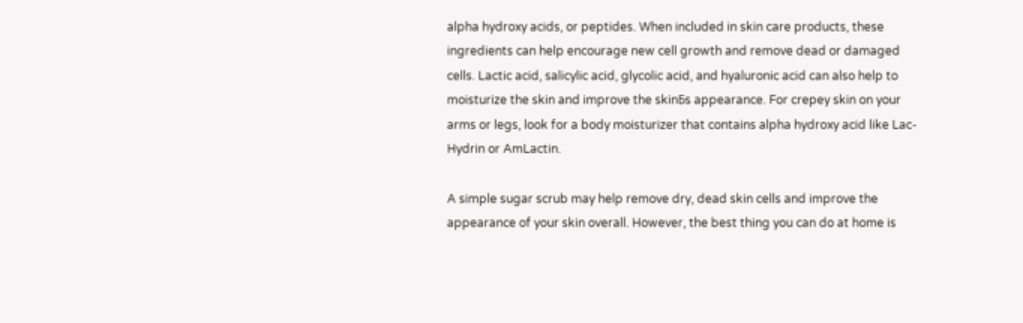alpha hydroxy acids, or peptides. When included in skin care products, these ingredients can help encourage new cell growth and remove dead or damaged cells. Lactic acid, salicylic acid, glycolic acid, and hyaluronic acid can also help to moisturize the skin and improve the skinБs appearance. For crepey skin on your arms or legs, look for a body moisturizer that contains alpha hydroxy acid like Lac-Hydrin or AmLactin.

A simple sugar scrub may help remove dry, dead skin cells and improve the appearance of your skin overall. However, the best thing you can do at home is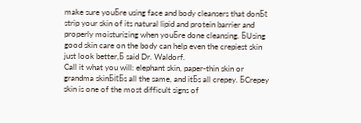make sure youБre using face and body cleansers that donБt strip your skin of its natural lipid and protein barrier and properly moisturizing when youБre done cleansing. БUsing good skin care on the body can help even the crepiest skin just look better,Б said Dr. Waldorf.
Call it what you will: elephant skin, paper-thin skin or grandma skinБitБs all the same, and itБs all crepey. БCrepey skin is one of the most difficult signs of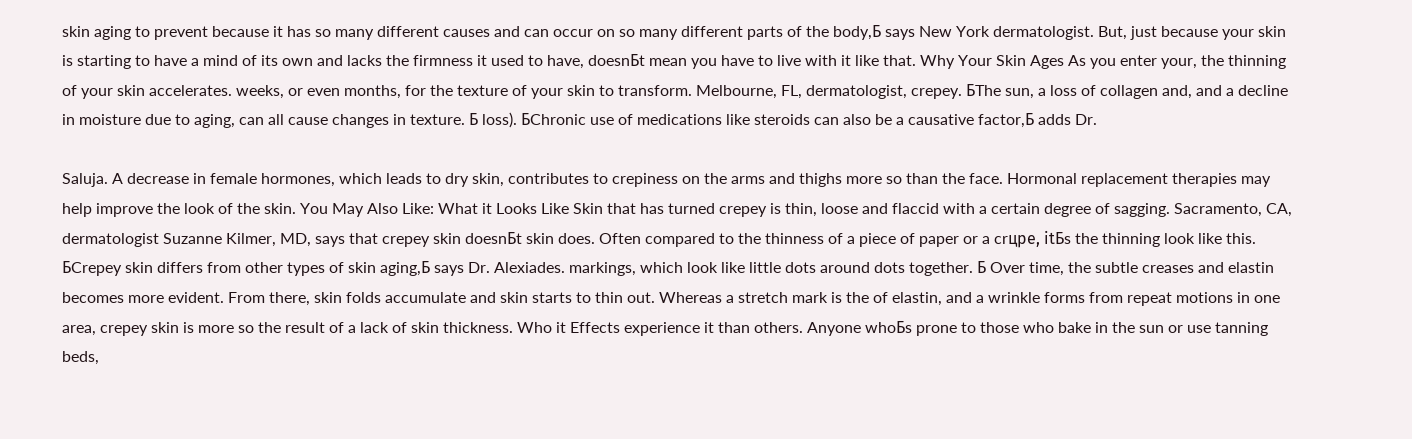skin aging to prevent because it has so many different causes and can occur on so many different parts of the body,Б says New York dermatologist. But, just because your skin is starting to have a mind of its own and lacks the firmness it used to have, doesnБt mean you have to live with it like that. Why Your Skin Ages As you enter your, the thinning of your skin accelerates. weeks, or even months, for the texture of your skin to transform. Melbourne, FL, dermatologist, crepey. БThe sun, a loss of collagen and, and a decline in moisture due to aging, can all cause changes in texture. Б loss). БChronic use of medications like steroids can also be a causative factor,Б adds Dr.

Saluja. A decrease in female hormones, which leads to dry skin, contributes to crepiness on the arms and thighs more so than the face. Hormonal replacement therapies may help improve the look of the skin. You May Also Like: What it Looks Like Skin that has turned crepey is thin, loose and flaccid with a certain degree of sagging. Sacramento, CA, dermatologist Suzanne Kilmer, MD, says that crepey skin doesnБt skin does. Often compared to the thinness of a piece of paper or a crцpe, itБs the thinning look like this. БCrepey skin differs from other types of skin aging,Б says Dr. Alexiades. markings, which look like little dots around dots together. Б Over time, the subtle creases and elastin becomes more evident. From there, skin folds accumulate and skin starts to thin out. Whereas a stretch mark is the of elastin, and a wrinkle forms from repeat motions in one area, crepey skin is more so the result of a lack of skin thickness. Who it Effects experience it than others. Anyone whoБs prone to those who bake in the sun or use tanning beds,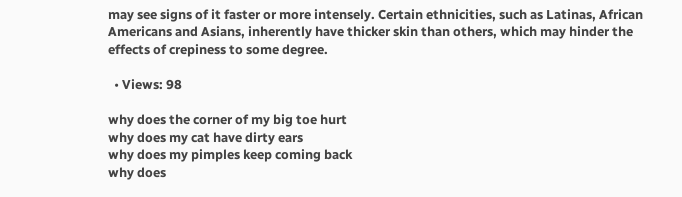may see signs of it faster or more intensely. Certain ethnicities, such as Latinas, African Americans and Asians, inherently have thicker skin than others, which may hinder the effects of crepiness to some degree.

  • Views: 98

why does the corner of my big toe hurt
why does my cat have dirty ears
why does my pimples keep coming back
why does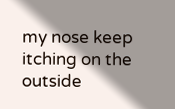my nose keep itching on the outside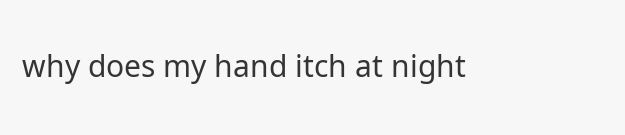why does my hand itch at night